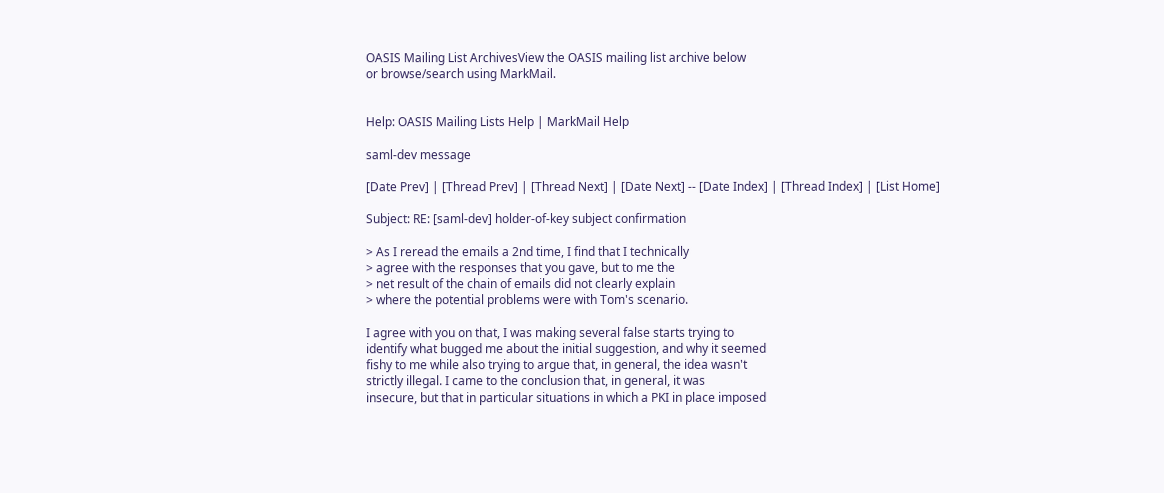OASIS Mailing List ArchivesView the OASIS mailing list archive below
or browse/search using MarkMail.


Help: OASIS Mailing Lists Help | MarkMail Help

saml-dev message

[Date Prev] | [Thread Prev] | [Thread Next] | [Date Next] -- [Date Index] | [Thread Index] | [List Home]

Subject: RE: [saml-dev] holder-of-key subject confirmation

> As I reread the emails a 2nd time, I find that I technically
> agree with the responses that you gave, but to me the
> net result of the chain of emails did not clearly explain
> where the potential problems were with Tom's scenario.

I agree with you on that, I was making several false starts trying to
identify what bugged me about the initial suggestion, and why it seemed
fishy to me while also trying to argue that, in general, the idea wasn't
strictly illegal. I came to the conclusion that, in general, it was
insecure, but that in particular situations in which a PKI in place imposed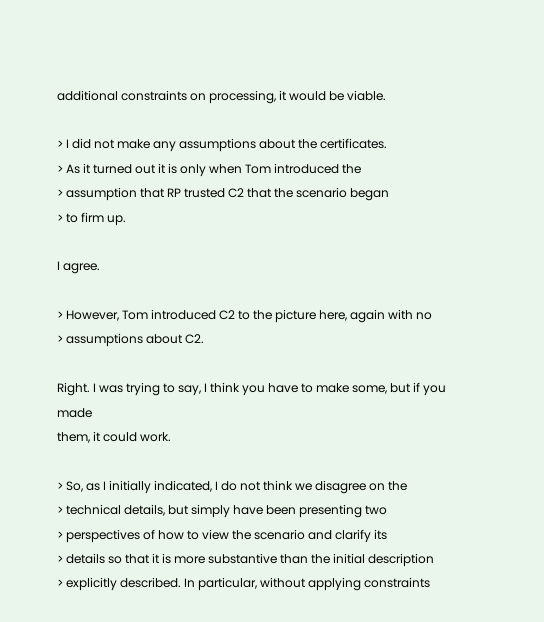additional constraints on processing, it would be viable.

> I did not make any assumptions about the certificates.
> As it turned out it is only when Tom introduced the
> assumption that RP trusted C2 that the scenario began
> to firm up.

I agree.

> However, Tom introduced C2 to the picture here, again with no
> assumptions about C2.

Right. I was trying to say, I think you have to make some, but if you made
them, it could work.

> So, as I initially indicated, I do not think we disagree on the
> technical details, but simply have been presenting two
> perspectives of how to view the scenario and clarify its
> details so that it is more substantive than the initial description
> explicitly described. In particular, without applying constraints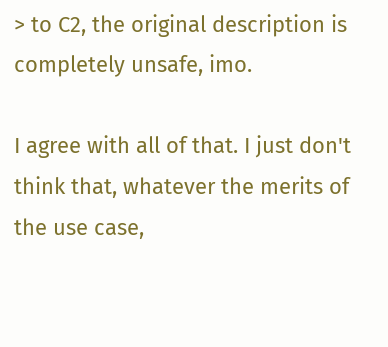> to C2, the original description is completely unsafe, imo.

I agree with all of that. I just don't think that, whatever the merits of
the use case,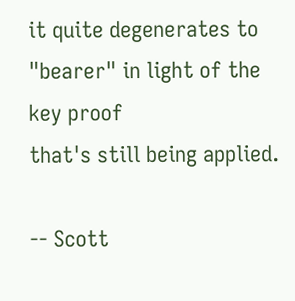it quite degenerates to "bearer" in light of the key proof
that's still being applied.

-- Scott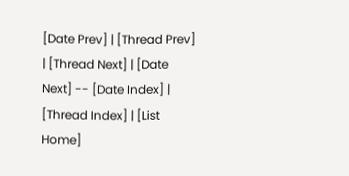[Date Prev] | [Thread Prev] | [Thread Next] | [Date Next] -- [Date Index] | [Thread Index] | [List Home]